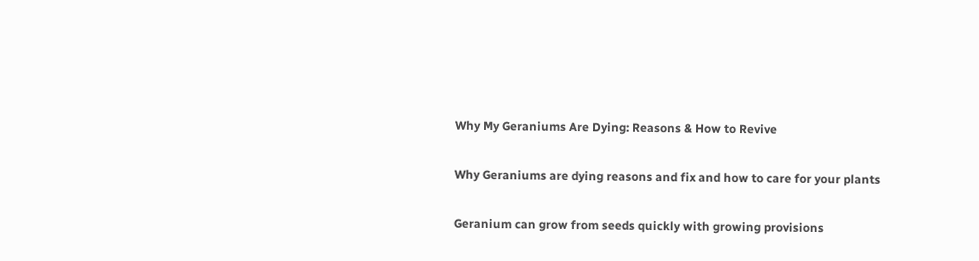Why My Geraniums Are Dying: Reasons & How to Revive

Why Geraniums are dying reasons and fix and how to care for your plants

Geranium can grow from seeds quickly with growing provisions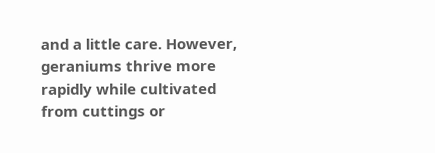and a little care. However, geraniums thrive more rapidly while cultivated from cuttings or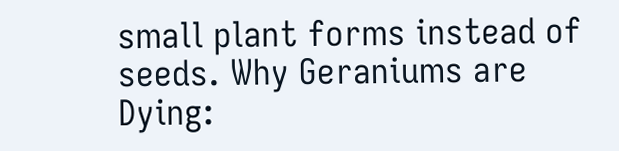small plant forms instead of seeds. Why Geraniums are Dying: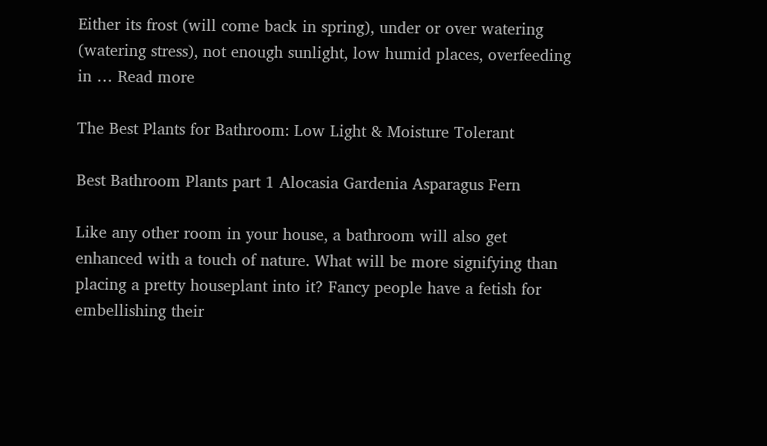Either its frost (will come back in spring), under or over watering (watering stress), not enough sunlight, low humid places, overfeeding in … Read more

The Best Plants for Bathroom: Low Light & Moisture Tolerant

Best Bathroom Plants part 1 Alocasia Gardenia Asparagus Fern

Like any other room in your house, a bathroom will also get enhanced with a touch of nature. What will be more signifying than placing a pretty houseplant into it? Fancy people have a fetish for embellishing their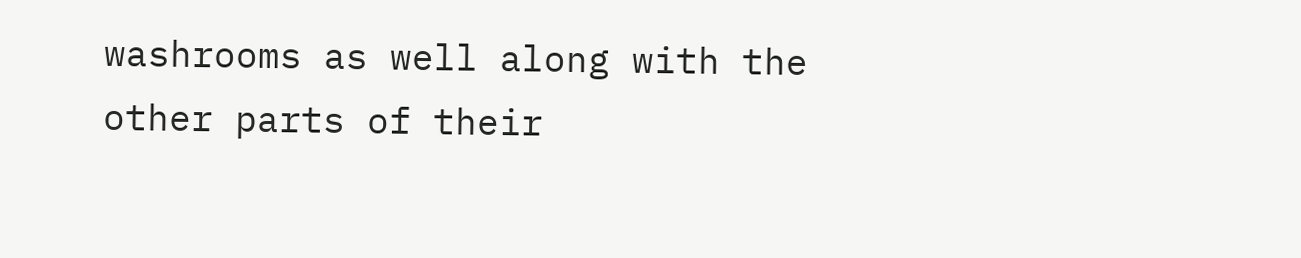washrooms as well along with the other parts of their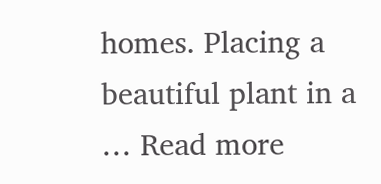homes. Placing a beautiful plant in a … Read more